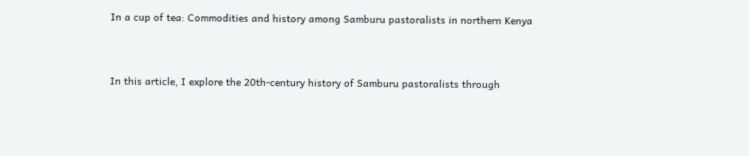In a cup of tea: Commodities and history among Samburu pastoralists in northern Kenya



In this article, I explore the 20th-century history of Samburu pastoralists through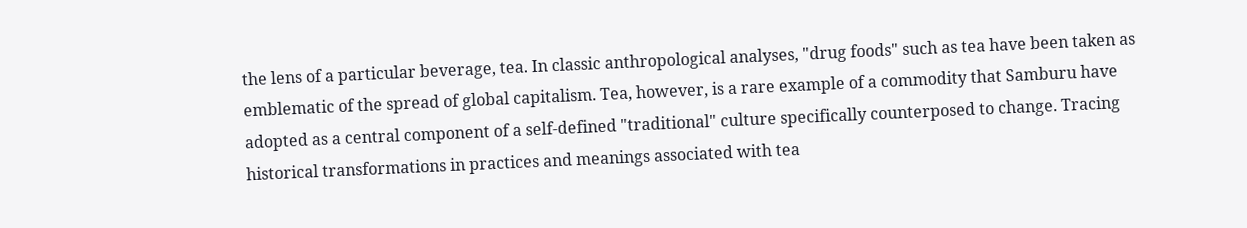the lens of a particular beverage, tea. In classic anthropological analyses, "drug foods" such as tea have been taken as emblematic of the spread of global capitalism. Tea, however, is a rare example of a commodity that Samburu have adopted as a central component of a self-defined "traditional" culture specifically counterposed to change. Tracing historical transformations in practices and meanings associated with tea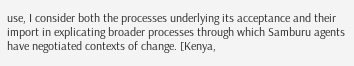use, I consider both the processes underlying its acceptance and their import in explicating broader processes through which Samburu agents have negotiated contexts of change. [Kenya,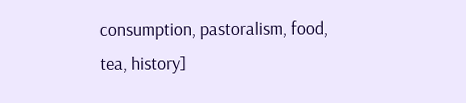consumption, pastoralism, food, tea, history]